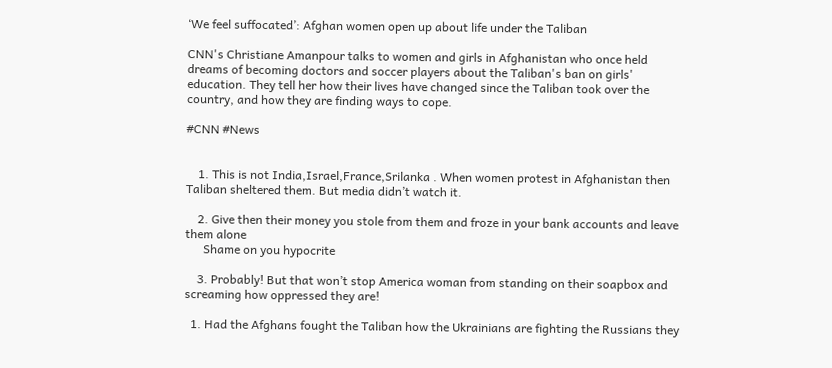‘We feel suffocated’: Afghan women open up about life under the Taliban

CNN's Christiane Amanpour talks to women and girls in Afghanistan who once held dreams of becoming doctors and soccer players about the Taliban's ban on girls' education. They tell her how their lives have changed since the Taliban took over the country, and how they are finding ways to cope.

#CNN #News


    1. This is not India,Israel,France,Srilanka . When women protest in Afghanistan then Taliban sheltered them. But media didn’t watch it.

    2. Give then their money you stole from them and froze in your bank accounts and leave them alone
      Shame on you hypocrite

    3. Probably! But that won’t stop America woman from standing on their soapbox and screaming how oppressed they are!

  1. Had the Afghans fought the Taliban how the Ukrainians are fighting the Russians they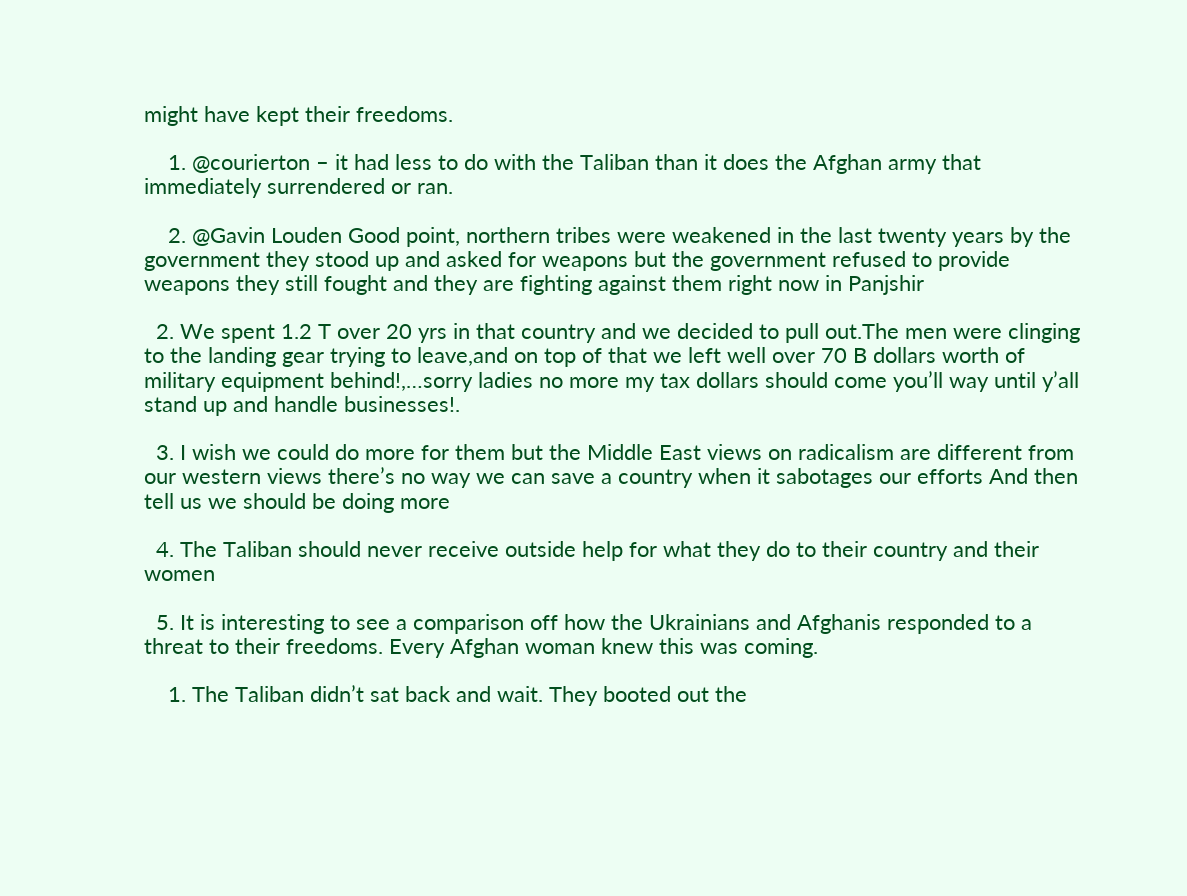might have kept their freedoms.

    1. @courierton – it had less to do with the Taliban than it does the Afghan army that immediately surrendered or ran.

    2. @Gavin Louden Good point, northern tribes were weakened in the last twenty years by the government they stood up and asked for weapons but the government refused to provide weapons they still fought and they are fighting against them right now in Panjshir

  2. We spent 1.2 T over 20 yrs in that country and we decided to pull out.The men were clinging to the landing gear trying to leave,and on top of that we left well over 70 B dollars worth of military equipment behind!,…sorry ladies no more my tax dollars should come you’ll way until y’all stand up and handle businesses!.

  3. I wish we could do more for them but the Middle East views on radicalism are different from our western views there’s no way we can save a country when it sabotages our efforts And then tell us we should be doing more

  4. The Taliban should never receive outside help for what they do to their country and their women

  5. It is interesting to see a comparison off how the Ukrainians and Afghanis responded to a threat to their freedoms. Every Afghan woman knew this was coming.

    1. The Taliban didn’t sat back and wait. They booted out the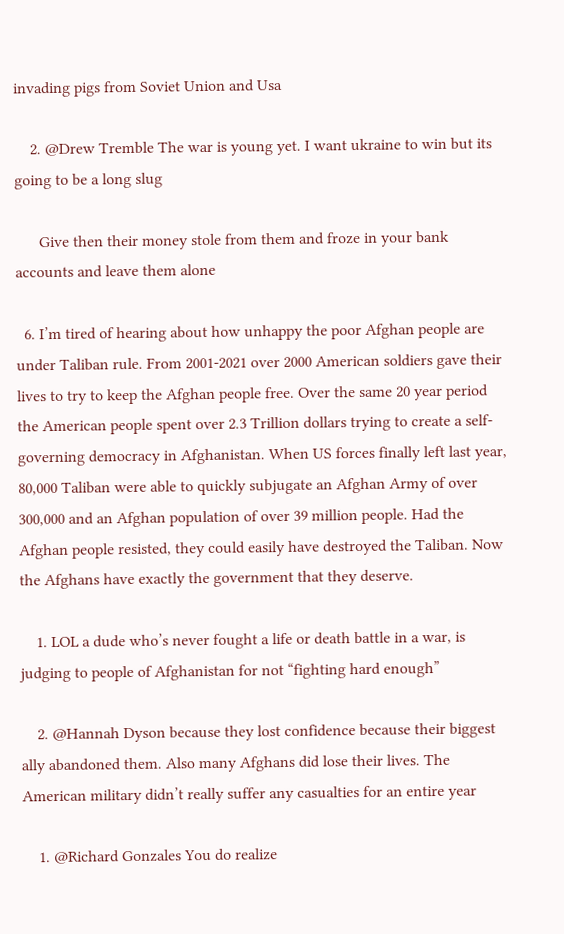invading pigs from Soviet Union and Usa

    2. @Drew Tremble The war is young yet. I want ukraine to win but its going to be a long slug

      Give then their money stole from them and froze in your bank accounts and leave them alone

  6. I’m tired of hearing about how unhappy the poor Afghan people are under Taliban rule. From 2001-2021 over 2000 American soldiers gave their lives to try to keep the Afghan people free. Over the same 20 year period the American people spent over 2.3 Trillion dollars trying to create a self-governing democracy in Afghanistan. When US forces finally left last year, 80,000 Taliban were able to quickly subjugate an Afghan Army of over 300,000 and an Afghan population of over 39 million people. Had the Afghan people resisted, they could easily have destroyed the Taliban. Now the Afghans have exactly the government that they deserve.

    1. LOL a dude who’s never fought a life or death battle in a war, is judging to people of Afghanistan for not “fighting hard enough”

    2. @Hannah Dyson because they lost confidence because their biggest ally abandoned them. Also many Afghans did lose their lives. The American military didn’t really suffer any casualties for an entire year

    1. @Richard Gonzales You do realize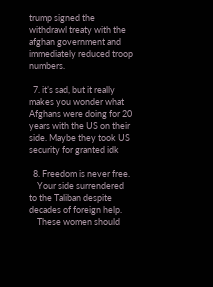trump signed the withdrawl treaty with the afghan government and immediately reduced troop numbers.

  7. it’s sad, but it really makes you wonder what Afghans were doing for 20 years with the US on their side. Maybe they took US security for granted idk

  8. Freedom is never free.
    Your side surrendered to the Taliban despite decades of foreign help.
    These women should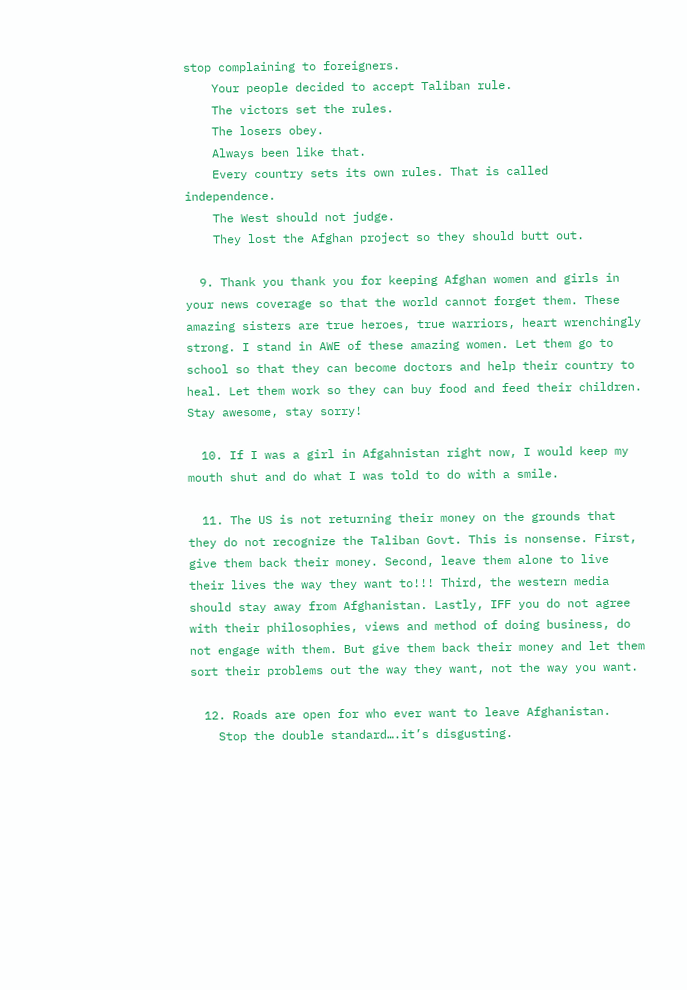stop complaining to foreigners.
    Your people decided to accept Taliban rule.
    The victors set the rules.
    The losers obey.
    Always been like that.
    Every country sets its own rules. That is called independence.
    The West should not judge.
    They lost the Afghan project so they should butt out.

  9. Thank you thank you for keeping Afghan women and girls in your news coverage so that the world cannot forget them. These amazing sisters are true heroes, true warriors, heart wrenchingly strong. I stand in AWE of these amazing women. Let them go to school so that they can become doctors and help their country to heal. Let them work so they can buy food and feed their children. Stay awesome, stay sorry!

  10. If I was a girl in Afgahnistan right now, I would keep my mouth shut and do what I was told to do with a smile.

  11. The US is not returning their money on the grounds that they do not recognize the Taliban Govt. This is nonsense. First, give them back their money. Second, leave them alone to live their lives the way they want to!!! Third, the western media should stay away from Afghanistan. Lastly, IFF you do not agree with their philosophies, views and method of doing business, do not engage with them. But give them back their money and let them sort their problems out the way they want, not the way you want.

  12. Roads are open for who ever want to leave Afghanistan.
    Stop the double standard….it’s disgusting.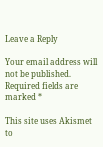Leave a Reply

Your email address will not be published. Required fields are marked *

This site uses Akismet to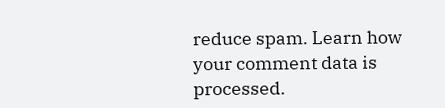reduce spam. Learn how your comment data is processed.